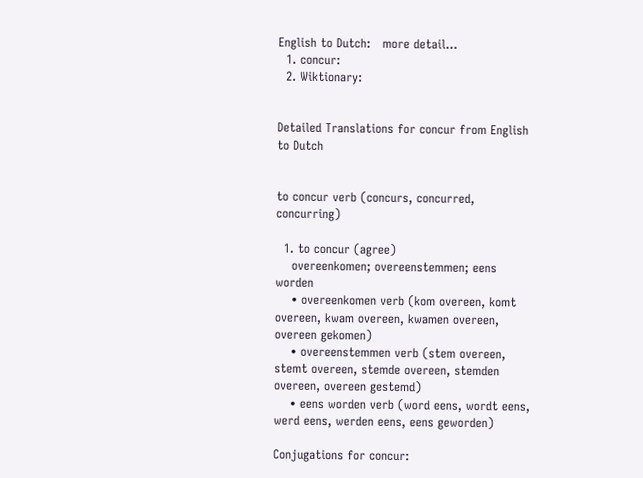English to Dutch:   more detail...
  1. concur:
  2. Wiktionary:


Detailed Translations for concur from English to Dutch


to concur verb (concurs, concurred, concurring)

  1. to concur (agree)
    overeenkomen; overeenstemmen; eens worden
    • overeenkomen verb (kom overeen, komt overeen, kwam overeen, kwamen overeen, overeen gekomen)
    • overeenstemmen verb (stem overeen, stemt overeen, stemde overeen, stemden overeen, overeen gestemd)
    • eens worden verb (word eens, wordt eens, werd eens, werden eens, eens geworden)

Conjugations for concur: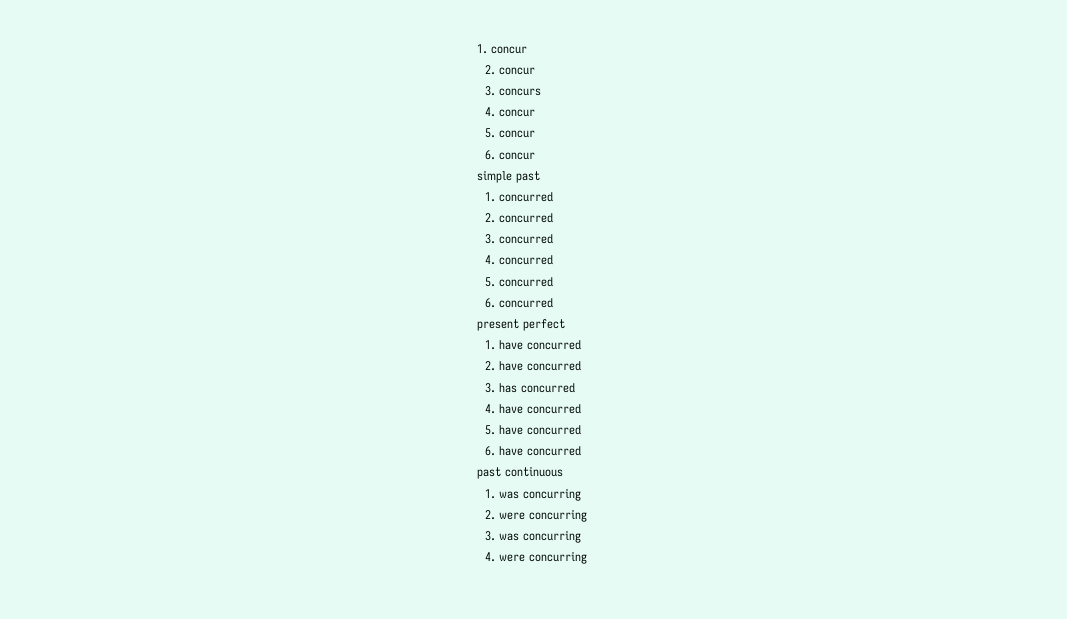1. concur
  2. concur
  3. concurs
  4. concur
  5. concur
  6. concur
simple past
  1. concurred
  2. concurred
  3. concurred
  4. concurred
  5. concurred
  6. concurred
present perfect
  1. have concurred
  2. have concurred
  3. has concurred
  4. have concurred
  5. have concurred
  6. have concurred
past continuous
  1. was concurring
  2. were concurring
  3. was concurring
  4. were concurring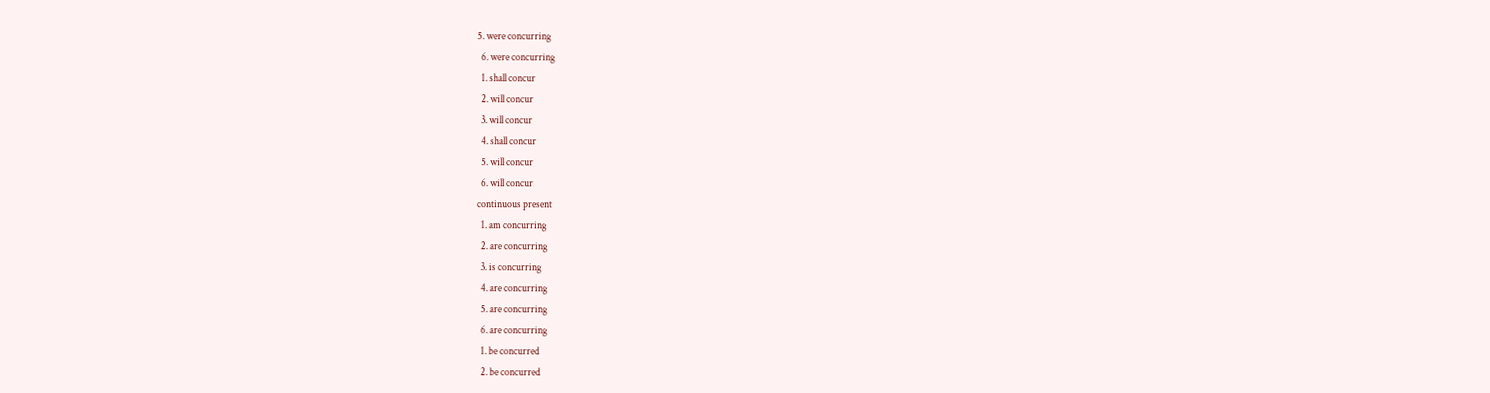5. were concurring
  6. were concurring
  1. shall concur
  2. will concur
  3. will concur
  4. shall concur
  5. will concur
  6. will concur
continuous present
  1. am concurring
  2. are concurring
  3. is concurring
  4. are concurring
  5. are concurring
  6. are concurring
  1. be concurred
  2. be concurred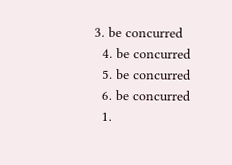3. be concurred
  4. be concurred
  5. be concurred
  6. be concurred
  1.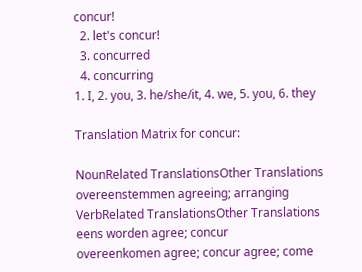concur!
  2. let's concur!
  3. concurred
  4. concurring
1. I, 2. you, 3. he/she/it, 4. we, 5. you, 6. they

Translation Matrix for concur:

NounRelated TranslationsOther Translations
overeenstemmen agreeing; arranging
VerbRelated TranslationsOther Translations
eens worden agree; concur
overeenkomen agree; concur agree; come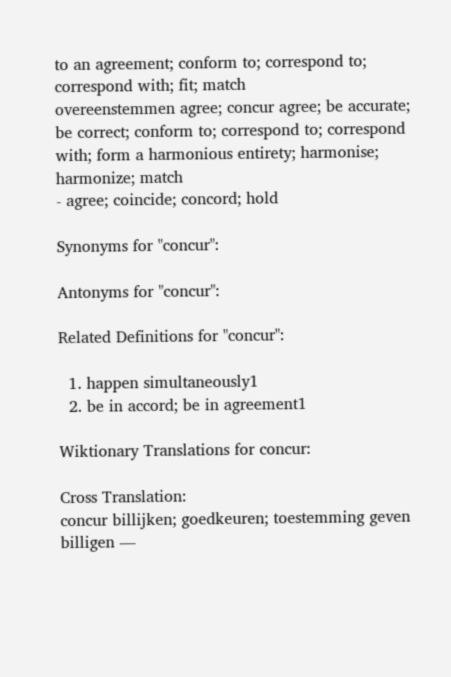to an agreement; conform to; correspond to; correspond with; fit; match
overeenstemmen agree; concur agree; be accurate; be correct; conform to; correspond to; correspond with; form a harmonious entirety; harmonise; harmonize; match
- agree; coincide; concord; hold

Synonyms for "concur":

Antonyms for "concur":

Related Definitions for "concur":

  1. happen simultaneously1
  2. be in accord; be in agreement1

Wiktionary Translations for concur:

Cross Translation:
concur billijken; goedkeuren; toestemming geven billigen —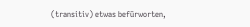(transitiv) etwas befürworten,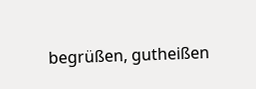begrüßen, gutheißen